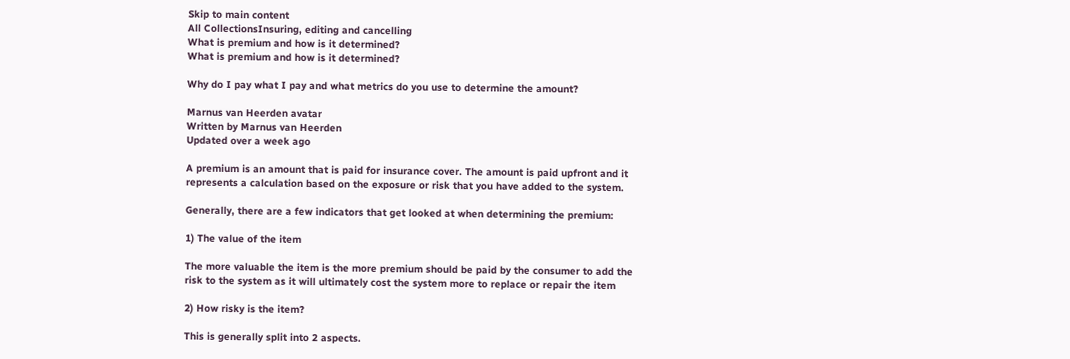Skip to main content
All CollectionsInsuring, editing and cancelling
What is premium and how is it determined?
What is premium and how is it determined?

Why do I pay what I pay and what metrics do you use to determine the amount?

Marnus van Heerden avatar
Written by Marnus van Heerden
Updated over a week ago

A premium is an amount that is paid for insurance cover. The amount is paid upfront and it represents a calculation based on the exposure or risk that you have added to the system.

Generally, there are a few indicators that get looked at when determining the premium:

1) The value of the item

The more valuable the item is the more premium should be paid by the consumer to add the risk to the system as it will ultimately cost the system more to replace or repair the item

2) How risky is the item?

This is generally split into 2 aspects.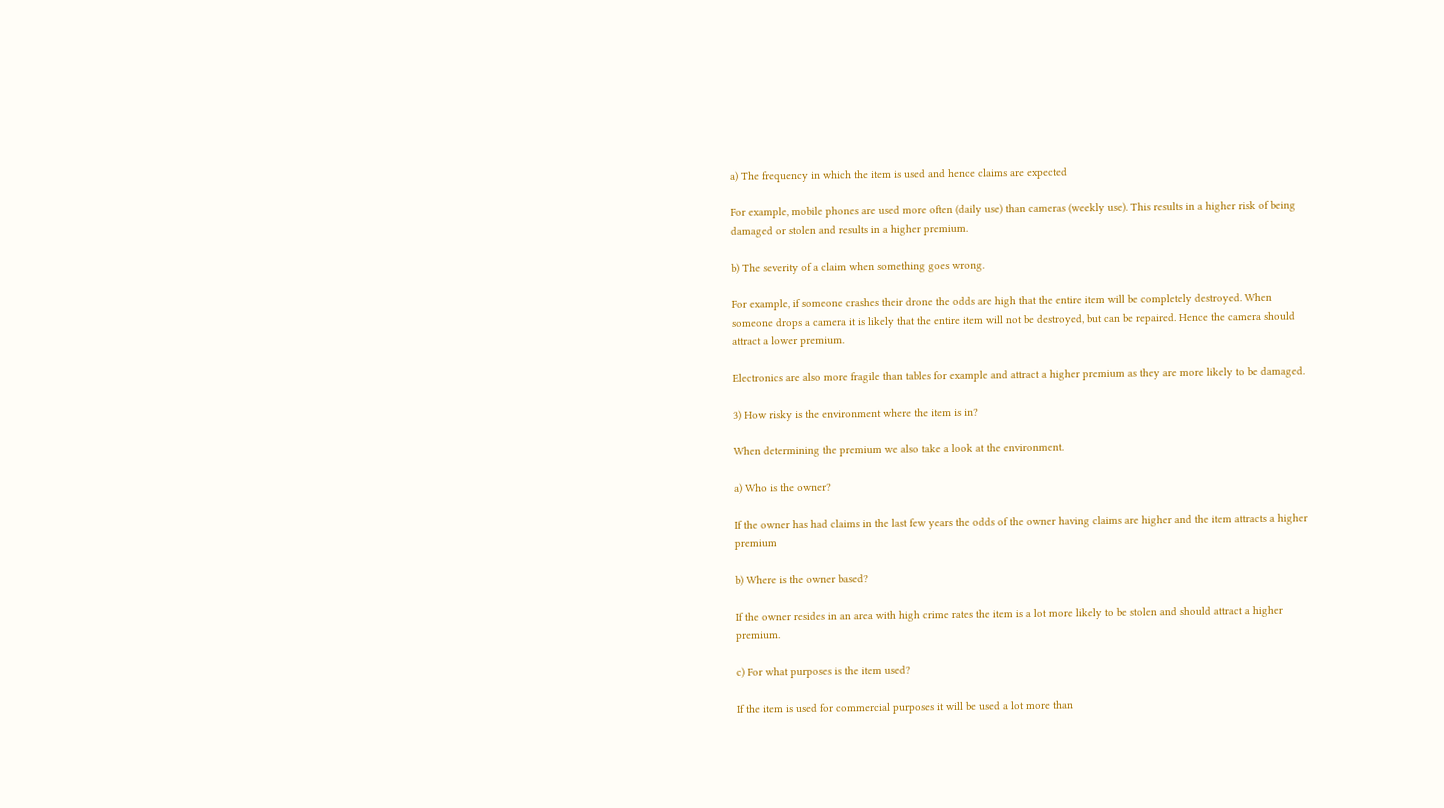a) The frequency in which the item is used and hence claims are expected

For example, mobile phones are used more often (daily use) than cameras (weekly use). This results in a higher risk of being damaged or stolen and results in a higher premium.

b) The severity of a claim when something goes wrong.

For example, if someone crashes their drone the odds are high that the entire item will be completely destroyed. When someone drops a camera it is likely that the entire item will not be destroyed, but can be repaired. Hence the camera should attract a lower premium.

Electronics are also more fragile than tables for example and attract a higher premium as they are more likely to be damaged.

3) How risky is the environment where the item is in?

When determining the premium we also take a look at the environment.

a) Who is the owner?

If the owner has had claims in the last few years the odds of the owner having claims are higher and the item attracts a higher premium

b) Where is the owner based?

If the owner resides in an area with high crime rates the item is a lot more likely to be stolen and should attract a higher premium.

c) For what purposes is the item used?

If the item is used for commercial purposes it will be used a lot more than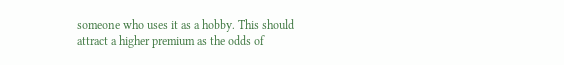someone who uses it as a hobby. This should attract a higher premium as the odds of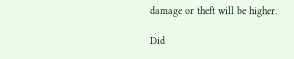damage or theft will be higher.

Did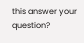this answer your question?